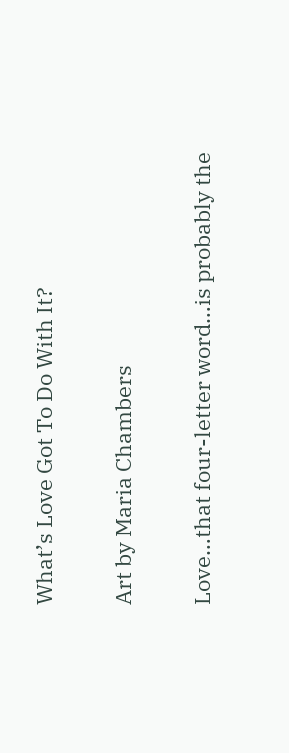What’s Love Got To Do With It?

Art by Maria Chambers

Love…that four-letter word…is probably the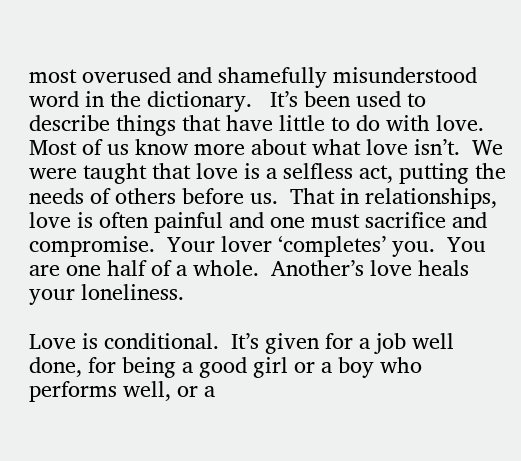most overused and shamefully misunderstood word in the dictionary.   It’s been used to describe things that have little to do with love.   Most of us know more about what love isn’t.  We were taught that love is a selfless act, putting the needs of others before us.  That in relationships, love is often painful and one must sacrifice and compromise.  Your lover ‘completes’ you.  You are one half of a whole.  Another’s love heals your loneliness.

Love is conditional.  It’s given for a job well done, for being a good girl or a boy who performs well, or a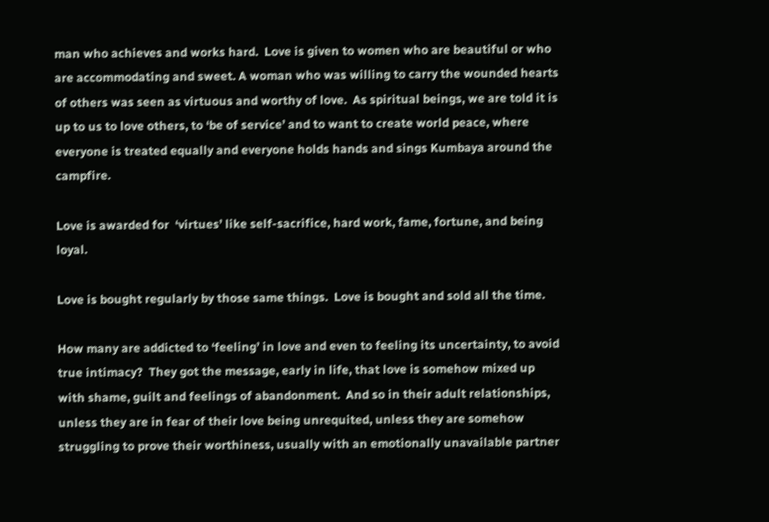man who achieves and works hard.  Love is given to women who are beautiful or who are accommodating and sweet. A woman who was willing to carry the wounded hearts of others was seen as virtuous and worthy of love.  As spiritual beings, we are told it is up to us to love others, to ‘be of service’ and to want to create world peace, where everyone is treated equally and everyone holds hands and sings Kumbaya around the campfire.

Love is awarded for  ‘virtues’ like self-sacrifice, hard work, fame, fortune, and being loyal.

Love is bought regularly by those same things.  Love is bought and sold all the time.

How many are addicted to ‘feeling’ in love and even to feeling its uncertainty, to avoid true intimacy?  They got the message, early in life, that love is somehow mixed up with shame, guilt and feelings of abandonment.  And so in their adult relationships, unless they are in fear of their love being unrequited, unless they are somehow struggling to prove their worthiness, usually with an emotionally unavailable partner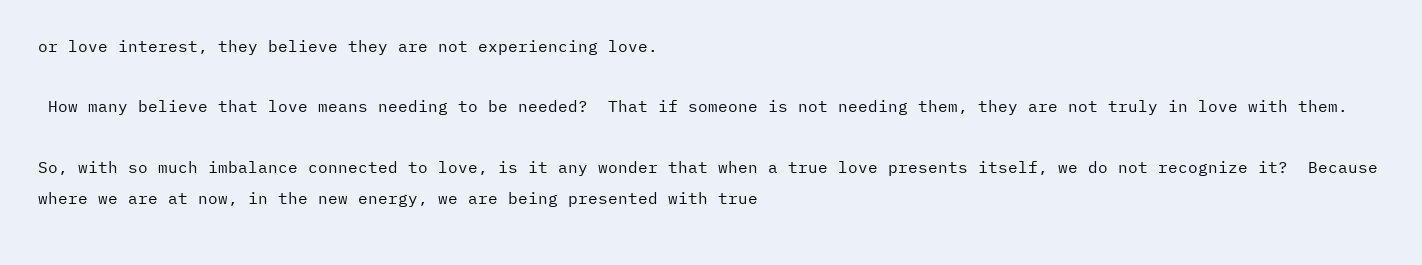or love interest, they believe they are not experiencing love.

 How many believe that love means needing to be needed?  That if someone is not needing them, they are not truly in love with them.

So, with so much imbalance connected to love, is it any wonder that when a true love presents itself, we do not recognize it?  Because where we are at now, in the new energy, we are being presented with true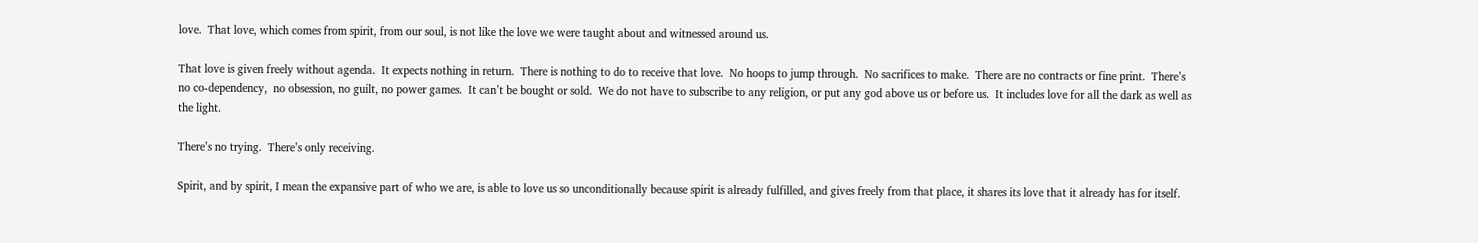love.  That love, which comes from spirit, from our soul, is not like the love we were taught about and witnessed around us.

That love is given freely without agenda.  It expects nothing in return.  There is nothing to do to receive that love.  No hoops to jump through.  No sacrifices to make.  There are no contracts or fine print.  There’s no co-dependency,  no obsession, no guilt, no power games.  It can’t be bought or sold.  We do not have to subscribe to any religion, or put any god above us or before us.  It includes love for all the dark as well as the light.

There’s no trying.  There’s only receiving.

Spirit, and by spirit, I mean the expansive part of who we are, is able to love us so unconditionally because spirit is already fulfilled, and gives freely from that place, it shares its love that it already has for itself.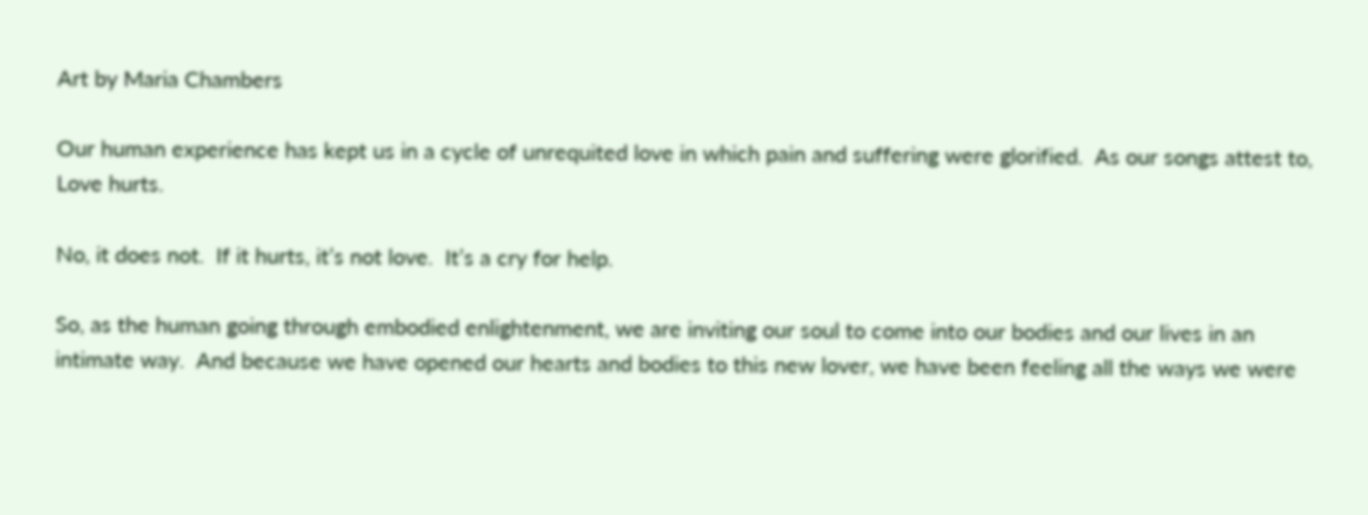Art by Maria Chambers

Our human experience has kept us in a cycle of unrequited love in which pain and suffering were glorified.  As our songs attest to, Love hurts.

No, it does not.  If it hurts, it’s not love.  It’s a cry for help.

So, as the human going through embodied enlightenment, we are inviting our soul to come into our bodies and our lives in an intimate way.  And because we have opened our hearts and bodies to this new lover, we have been feeling all the ways we were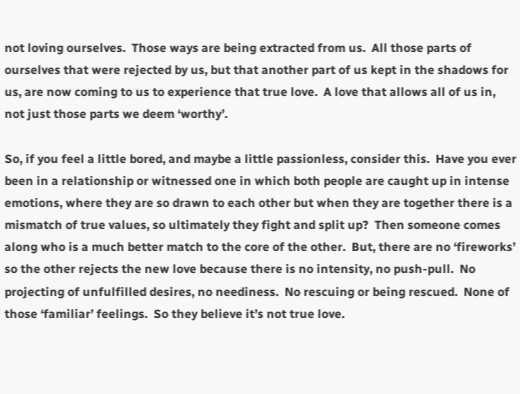not loving ourselves.  Those ways are being extracted from us.  All those parts of ourselves that were rejected by us, but that another part of us kept in the shadows for us, are now coming to us to experience that true love.  A love that allows all of us in, not just those parts we deem ‘worthy’.

So, if you feel a little bored, and maybe a little passionless, consider this.  Have you ever been in a relationship or witnessed one in which both people are caught up in intense emotions, where they are so drawn to each other but when they are together there is a mismatch of true values, so ultimately they fight and split up?  Then someone comes along who is a much better match to the core of the other.  But, there are no ‘fireworks’ so the other rejects the new love because there is no intensity, no push-pull.  No projecting of unfulfilled desires, no neediness.  No rescuing or being rescued.  None of those ‘familiar’ feelings.  So they believe it’s not true love.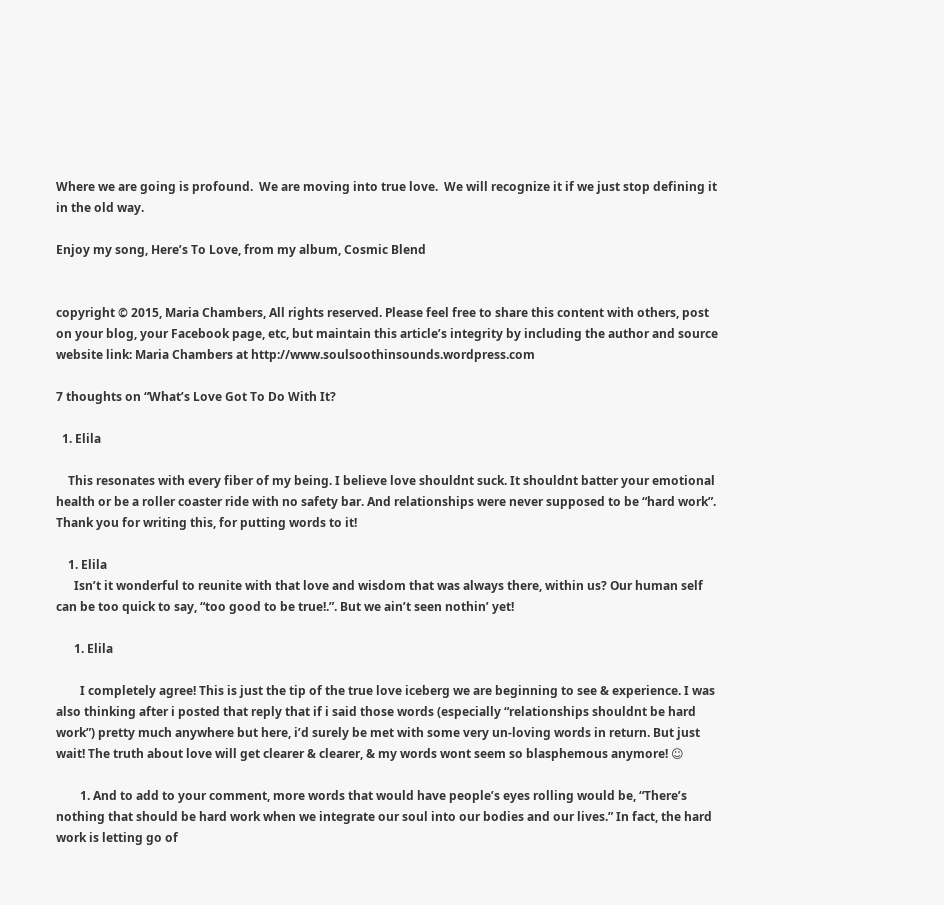Where we are going is profound.  We are moving into true love.  We will recognize it if we just stop defining it in the old way.

Enjoy my song, Here’s To Love, from my album, Cosmic Blend


copyright © 2015, Maria Chambers, All rights reserved. Please feel free to share this content with others, post on your blog, your Facebook page, etc, but maintain this article’s integrity by including the author and source website link: Maria Chambers at http://www.soulsoothinsounds.wordpress.com

7 thoughts on “What’s Love Got To Do With It?

  1. Elila

    This resonates with every fiber of my being. I believe love shouldnt suck. It shouldnt batter your emotional health or be a roller coaster ride with no safety bar. And relationships were never supposed to be “hard work”. Thank you for writing this, for putting words to it!

    1. Elila
      Isn’t it wonderful to reunite with that love and wisdom that was always there, within us? Our human self can be too quick to say, “too good to be true!.”. But we ain’t seen nothin’ yet!

      1. Elila

        I completely agree! This is just the tip of the true love iceberg we are beginning to see & experience. I was also thinking after i posted that reply that if i said those words (especially “relationships shouldnt be hard work”) pretty much anywhere but here, i’d surely be met with some very un-loving words in return. But just wait! The truth about love will get clearer & clearer, & my words wont seem so blasphemous anymore! ☺

        1. And to add to your comment, more words that would have people’s eyes rolling would be, “There’s nothing that should be hard work when we integrate our soul into our bodies and our lives.” In fact, the hard work is letting go of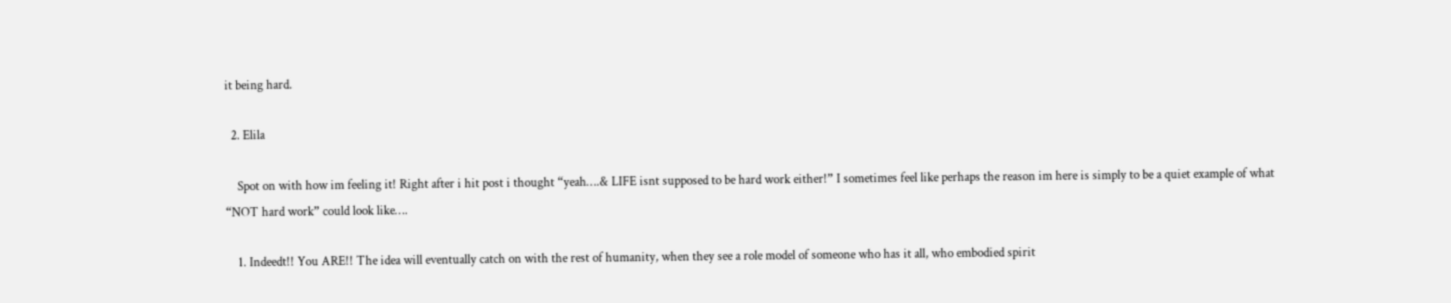it being hard.

  2. Elila

    Spot on with how im feeling it! Right after i hit post i thought “yeah….& LIFE isnt supposed to be hard work either!” I sometimes feel like perhaps the reason im here is simply to be a quiet example of what “NOT hard work” could look like….

    1. Indeedt!! You ARE!! The idea will eventually catch on with the rest of humanity, when they see a role model of someone who has it all, who embodied spirit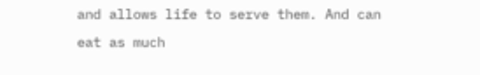and allows life to serve them. And can eat as much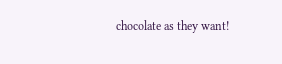chocolate as they want!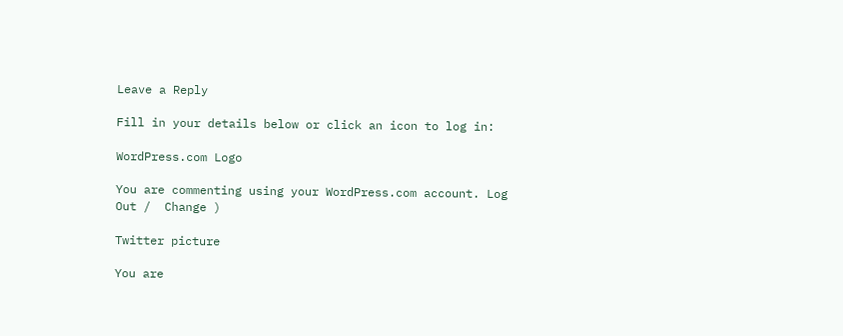Leave a Reply

Fill in your details below or click an icon to log in:

WordPress.com Logo

You are commenting using your WordPress.com account. Log Out /  Change )

Twitter picture

You are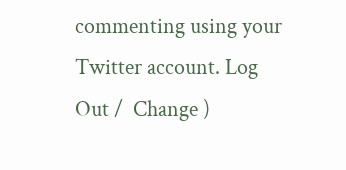commenting using your Twitter account. Log Out /  Change )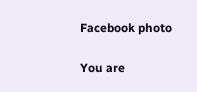Facebook photo

You are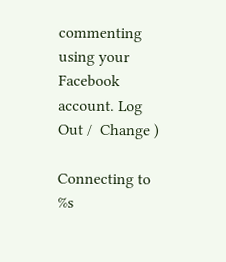commenting using your Facebook account. Log Out /  Change )

Connecting to %s